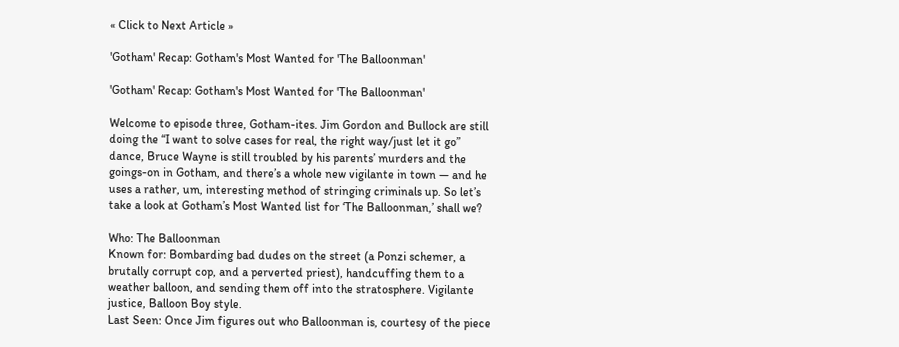« Click to Next Article »

'Gotham' Recap: Gotham's Most Wanted for 'The Balloonman'

'Gotham' Recap: Gotham's Most Wanted for 'The Balloonman'

Welcome to episode three, Gotham-ites. Jim Gordon and Bullock are still doing the “I want to solve cases for real, the right way/just let it go” dance, Bruce Wayne is still troubled by his parents’ murders and the goings-on in Gotham, and there’s a whole new vigilante in town — and he uses a rather, um, interesting method of stringing criminals up. So let’s take a look at Gotham’s Most Wanted list for ‘The Balloonman,’ shall we?

Who: The Balloonman
Known for: Bombarding bad dudes on the street (a Ponzi schemer, a brutally corrupt cop, and a perverted priest), handcuffing them to a weather balloon, and sending them off into the stratosphere. Vigilante justice, Balloon Boy style.
Last Seen: Once Jim figures out who Balloonman is, courtesy of the piece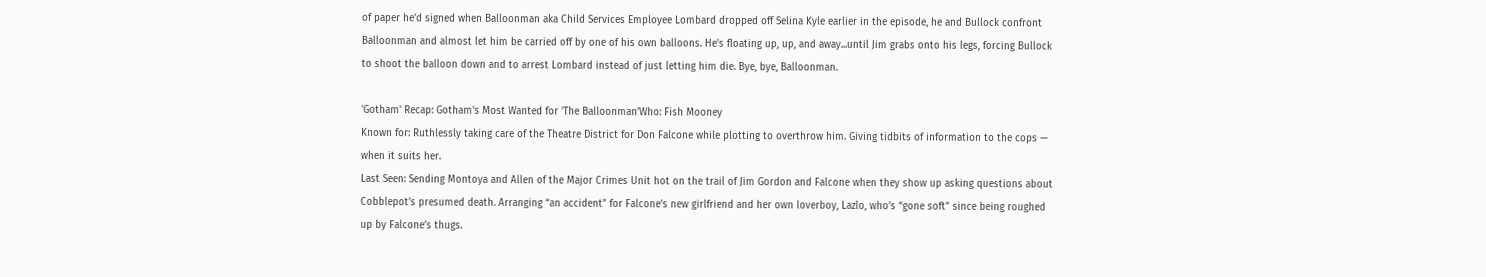of paper he’d signed when Balloonman aka Child Services Employee Lombard dropped off Selina Kyle earlier in the episode, he and Bullock confront Balloonman and almost let him be carried off by one of his own balloons. He’s floating up, up, and away...until Jim grabs onto his legs, forcing Bullock to shoot the balloon down and to arrest Lombard instead of just letting him die. Bye, bye, Balloonman.

'Gotham' Recap: Gotham's Most Wanted for 'The Balloonman'Who: Fish Mooney
Known for: Ruthlessly taking care of the Theatre District for Don Falcone while plotting to overthrow him. Giving tidbits of information to the cops — when it suits her.
Last Seen: Sending Montoya and Allen of the Major Crimes Unit hot on the trail of Jim Gordon and Falcone when they show up asking questions about Cobblepot’s presumed death. Arranging “an accident” for Falcone’s new girlfriend and her own loverboy, Lazlo, who’s “gone soft” since being roughed up by Falcone’s thugs.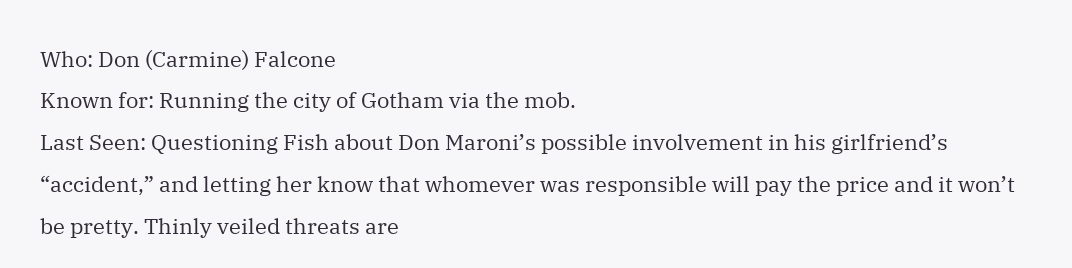Who: Don (Carmine) Falcone
Known for: Running the city of Gotham via the mob.
Last Seen: Questioning Fish about Don Maroni’s possible involvement in his girlfriend’s “accident,” and letting her know that whomever was responsible will pay the price and it won’t be pretty. Thinly veiled threats are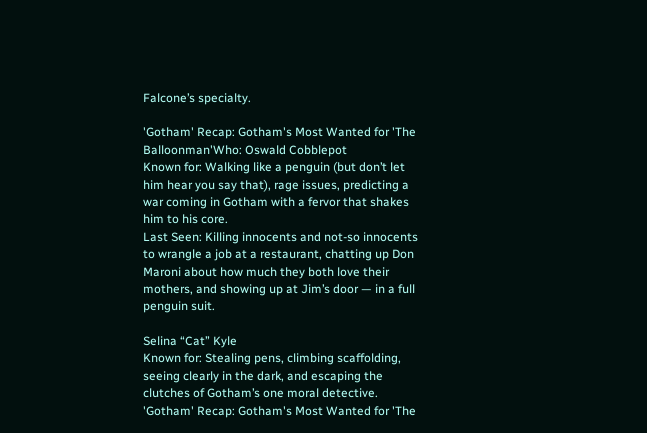Falcone’s specialty.

'Gotham' Recap: Gotham's Most Wanted for 'The Balloonman'Who: Oswald Cobblepot
Known for: Walking like a penguin (but don’t let him hear you say that), rage issues, predicting a war coming in Gotham with a fervor that shakes him to his core.
Last Seen: Killing innocents and not-so innocents to wrangle a job at a restaurant, chatting up Don Maroni about how much they both love their mothers, and showing up at Jim’s door — in a full penguin suit.

Selina “Cat” Kyle
Known for: Stealing pens, climbing scaffolding, seeing clearly in the dark, and escaping the clutches of Gotham’s one moral detective.
'Gotham' Recap: Gotham's Most Wanted for 'The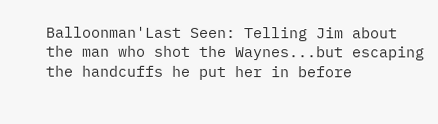Balloonman'Last Seen: Telling Jim about the man who shot the Waynes...but escaping the handcuffs he put her in before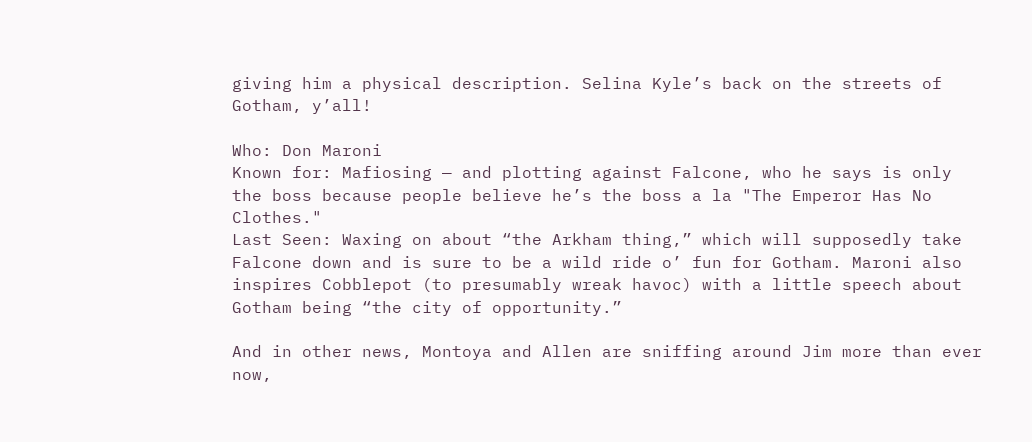giving him a physical description. Selina Kyle’s back on the streets of Gotham, y’all!

Who: Don Maroni
Known for: Mafiosing — and plotting against Falcone, who he says is only the boss because people believe he’s the boss a la "The Emperor Has No Clothes."
Last Seen: Waxing on about “the Arkham thing,” which will supposedly take Falcone down and is sure to be a wild ride o’ fun for Gotham. Maroni also inspires Cobblepot (to presumably wreak havoc) with a little speech about Gotham being “the city of opportunity.”

And in other news, Montoya and Allen are sniffing around Jim more than ever now,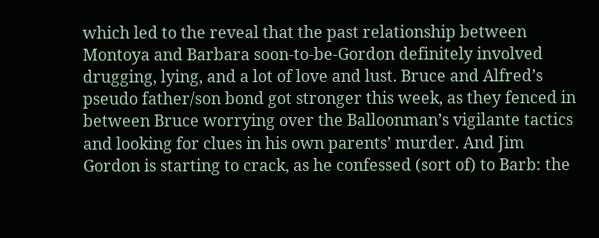which led to the reveal that the past relationship between Montoya and Barbara soon-to-be-Gordon definitely involved drugging, lying, and a lot of love and lust. Bruce and Alfred’s pseudo father/son bond got stronger this week, as they fenced in between Bruce worrying over the Balloonman’s vigilante tactics and looking for clues in his own parents’ murder. And Jim Gordon is starting to crack, as he confessed (sort of) to Barb: the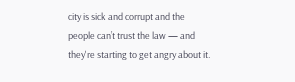city is sick and corrupt and the people can’t trust the law — and they're starting to get angry about it.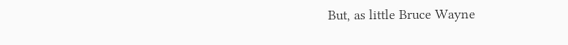But, as little Bruce Wayne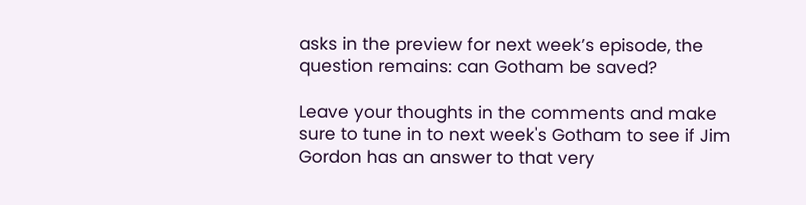asks in the preview for next week’s episode, the question remains: can Gotham be saved?

Leave your thoughts in the comments and make sure to tune in to next week's Gotham to see if Jim Gordon has an answer to that very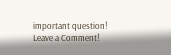important question!
Leave a Comment!